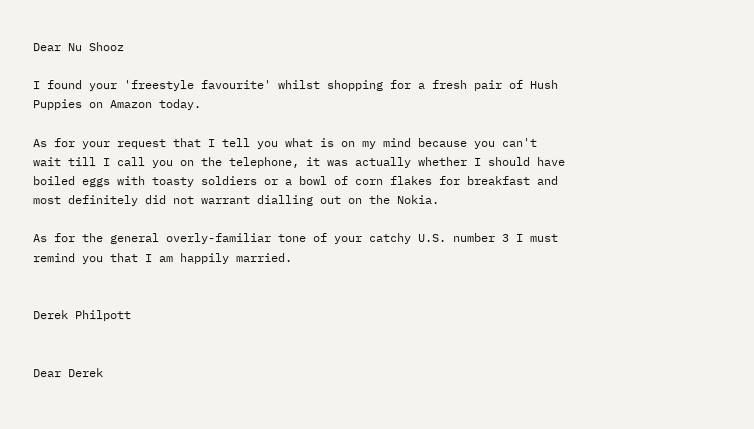Dear Nu Shooz

I found your 'freestyle favourite' whilst shopping for a fresh pair of Hush Puppies on Amazon today.

As for your request that I tell you what is on my mind because you can't wait till I call you on the telephone, it was actually whether I should have boiled eggs with toasty soldiers or a bowl of corn flakes for breakfast and most definitely did not warrant dialling out on the Nokia.

As for the general overly-familiar tone of your catchy U.S. number 3 I must remind you that I am happily married.


Derek Philpott


Dear Derek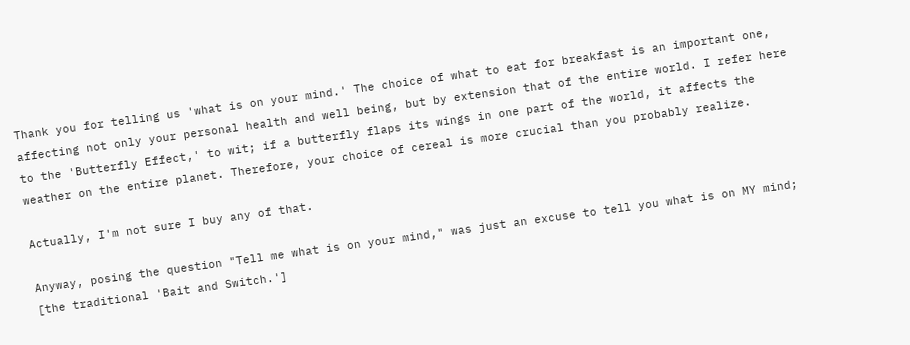Thank you for telling us 'what is on your mind.' The choice of what to eat for breakfast is an important one, affecting not only your personal health and well being, but by extension that of the entire world. I refer here to the 'Butterfly Effect,' to wit; if a butterfly flaps its wings in one part of the world, it affects the weather on the entire planet. Therefore, your choice of cereal is more crucial than you probably realize.

Actually, I'm not sure I buy any of that.

Anyway, posing the question "Tell me what is on your mind," was just an excuse to tell you what is on MY mind; [the traditional 'Bait and Switch.']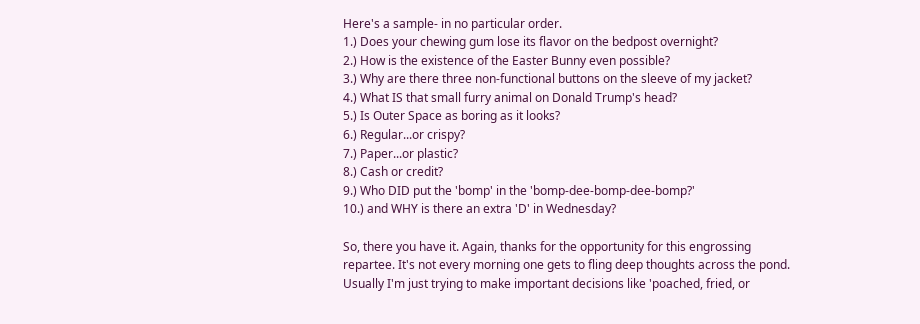Here's a sample- in no particular order.
1.) Does your chewing gum lose its flavor on the bedpost overnight?
2.) How is the existence of the Easter Bunny even possible?
3.) Why are there three non-functional buttons on the sleeve of my jacket?
4.) What IS that small furry animal on Donald Trump's head?
5.) Is Outer Space as boring as it looks?
6.) Regular...or crispy?
7.) Paper...or plastic?
8.) Cash or credit?
9.) Who DID put the 'bomp' in the 'bomp-dee-bomp-dee-bomp?'
10.) and WHY is there an extra 'D' in Wednesday?

So, there you have it. Again, thanks for the opportunity for this engrossing repartee. It's not every morning one gets to fling deep thoughts across the pond. Usually I'm just trying to make important decisions like 'poached, fried, or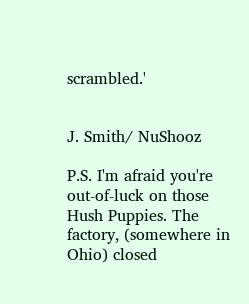scrambled.'


J. Smith/ NuShooz

P.S. I'm afraid you're out-of-luck on those Hush Puppies. The factory, (somewhere in Ohio) closed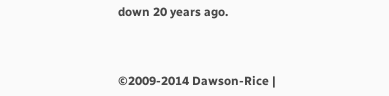down 20 years ago.



©2009-2014 Dawson-Rice |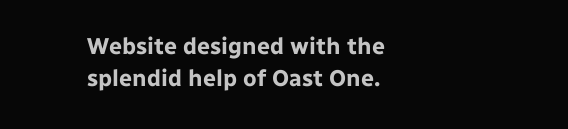Website designed with the splendid help of Oast One.